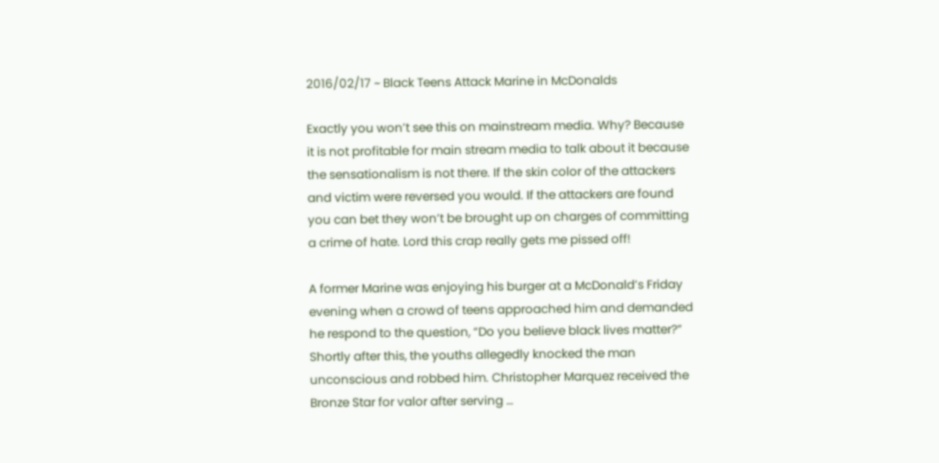2016/02/17 ~ Black Teens Attack Marine in McDonalds

Exactly you won’t see this on mainstream media. Why? Because it is not profitable for main stream media to talk about it because the sensationalism is not there. If the skin color of the attackers and victim were reversed you would. If the attackers are found you can bet they won’t be brought up on charges of committing a crime of hate. Lord this crap really gets me pissed off!

A former Marine was enjoying his burger at a McDonald’s Friday evening when a crowd of teens approached him and demanded he respond to the question, “Do you believe black lives matter?” Shortly after this, the youths allegedly knocked the man unconscious and robbed him. Christopher Marquez received the Bronze Star for valor after serving …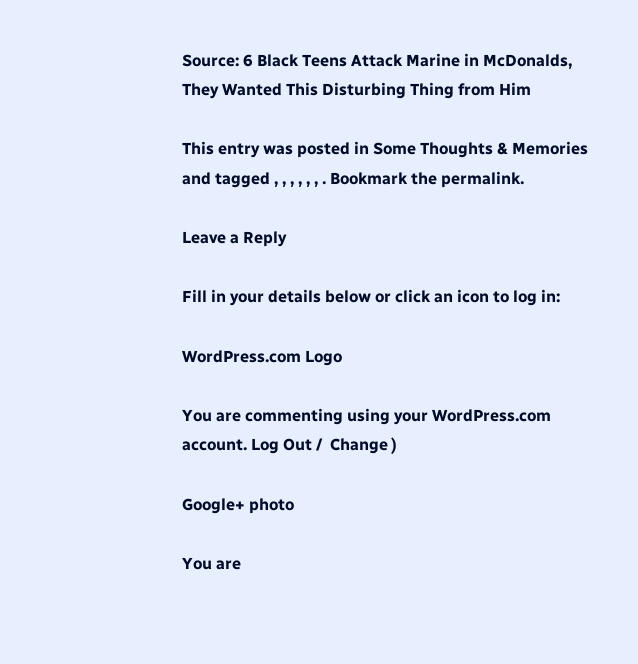Source: 6 Black Teens Attack Marine in McDonalds, They Wanted This Disturbing Thing from Him

This entry was posted in Some Thoughts & Memories and tagged , , , , , , . Bookmark the permalink.

Leave a Reply

Fill in your details below or click an icon to log in:

WordPress.com Logo

You are commenting using your WordPress.com account. Log Out /  Change )

Google+ photo

You are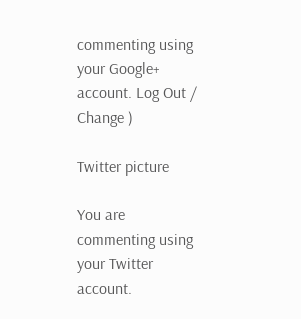commenting using your Google+ account. Log Out /  Change )

Twitter picture

You are commenting using your Twitter account.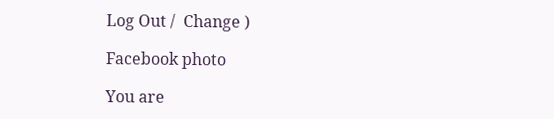Log Out /  Change )

Facebook photo

You are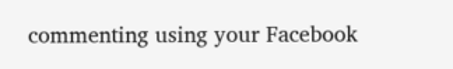commenting using your Facebook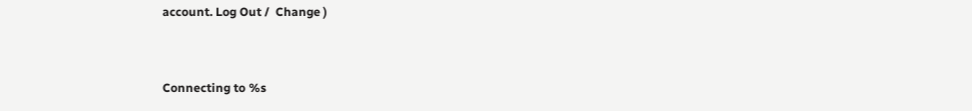account. Log Out /  Change )


Connecting to %s